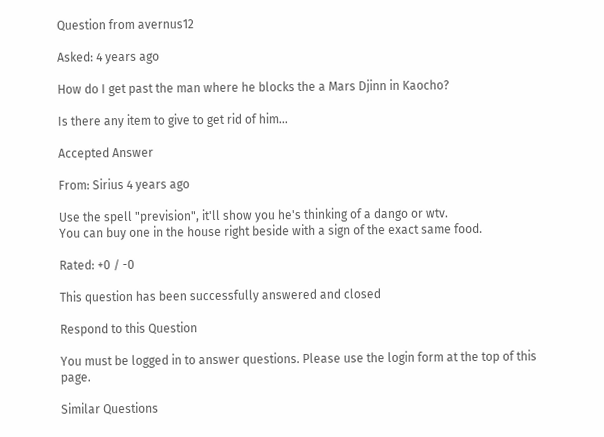Question from avernus12

Asked: 4 years ago

How do I get past the man where he blocks the a Mars Djinn in Kaocho?

Is there any item to give to get rid of him...

Accepted Answer

From: Sirius 4 years ago

Use the spell "prevision", it'll show you he's thinking of a dango or wtv.
You can buy one in the house right beside with a sign of the exact same food.

Rated: +0 / -0

This question has been successfully answered and closed

Respond to this Question

You must be logged in to answer questions. Please use the login form at the top of this page.

Similar Questions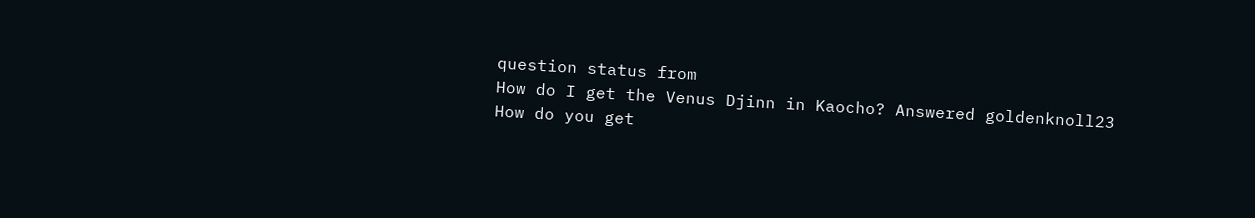question status from
How do I get the Venus Djinn in Kaocho? Answered goldenknoll23
How do you get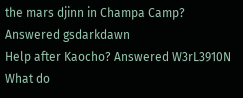the mars djinn in Champa Camp? Answered gsdarkdawn
Help after Kaocho? Answered W3rL3910N
What do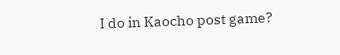I do in Kaocho post game?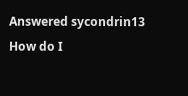Answered sycondrin13
How do I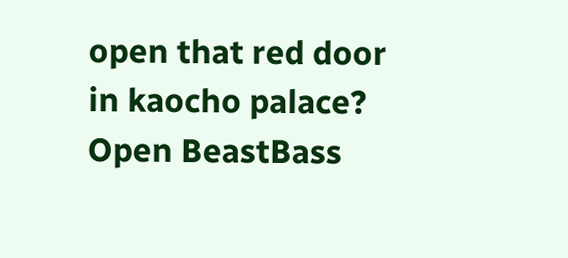open that red door in kaocho palace? Open BeastBass